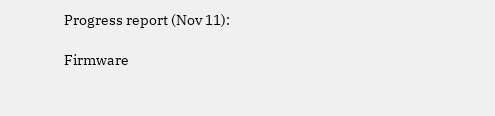Progress report (Nov 11):

Firmware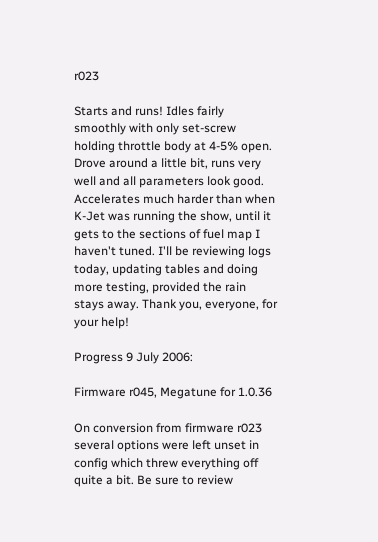r023

Starts and runs! Idles fairly smoothly with only set-screw holding throttle body at 4-5% open. Drove around a little bit, runs very well and all parameters look good. Accelerates much harder than when K-Jet was running the show, until it gets to the sections of fuel map I haven't tuned. I'll be reviewing logs today, updating tables and doing more testing, provided the rain stays away. Thank you, everyone, for your help!

Progress 9 July 2006:

Firmware r045, Megatune for 1.0.36

On conversion from firmware r023 several options were left unset in config which threw everything off quite a bit. Be sure to review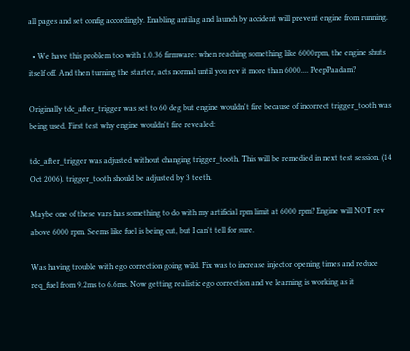all pages and set config accordingly. Enabling antilag and launch by accident will prevent engine from running.

  • We have this problem too with 1.0.36 firmware: when reaching something like 6000rpm, the engine shuts itself off. And then turning the starter, acts normal until you rev it more than 6000.... PeepPaadam?

Originally tdc_after_trigger was set to 60 deg but engine wouldn't fire because of incorrect trigger_tooth was being used. First test why engine wouldn't fire revealed:

tdc_after_trigger was adjusted without changing trigger_tooth. This will be remedied in next test session. (14 Oct 2006). trigger_tooth should be adjusted by 3 teeth.

Maybe one of these vars has something to do with my artificial rpm limit at 6000 rpm? Engine will NOT rev above 6000 rpm. Seems like fuel is being cut, but I can't tell for sure.

Was having trouble with ego correction going wild. Fix was to increase injector opening times and reduce req_fuel from 9.2ms to 6.6ms. Now getting realistic ego correction and ve learning is working as it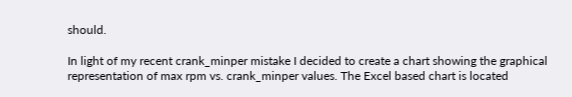should.

In light of my recent crank_minper mistake I decided to create a chart showing the graphical representation of max rpm vs. crank_minper values. The Excel based chart is located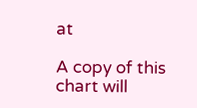at

A copy of this chart will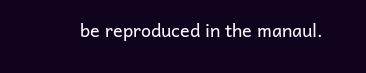be reproduced in the manaul.